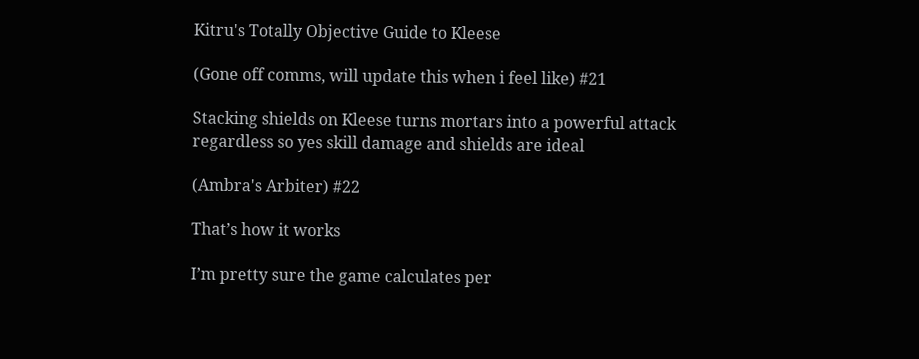Kitru's Totally Objective Guide to Kleese

(Gone off comms, will update this when i feel like) #21

Stacking shields on Kleese turns mortars into a powerful attack regardless so yes skill damage and shields are ideal

(Ambra's Arbiter) #22

That’s how it works

I’m pretty sure the game calculates per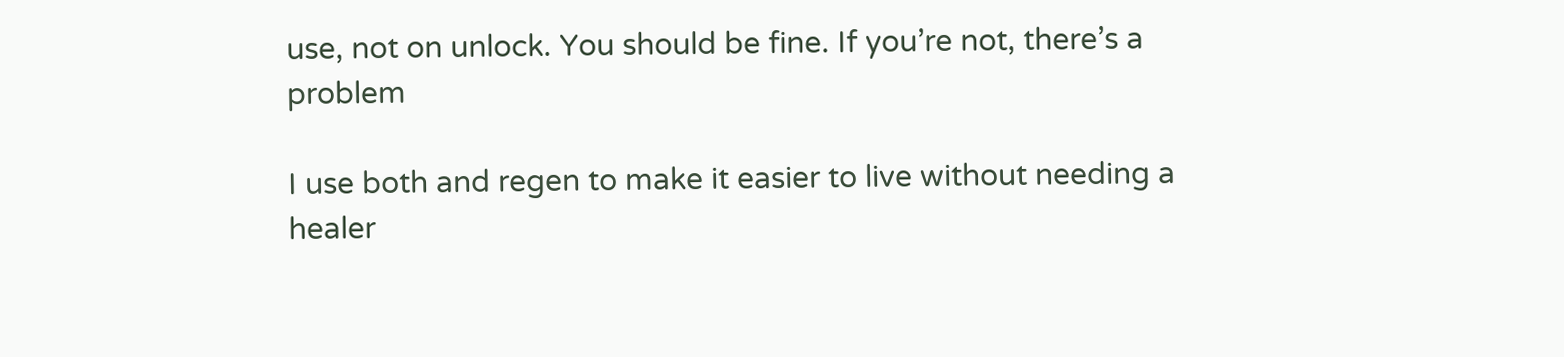use, not on unlock. You should be fine. If you’re not, there’s a problem

I use both and regen to make it easier to live without needing a healer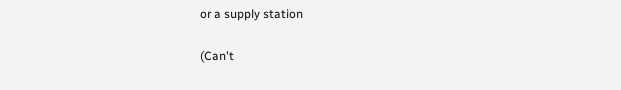or a supply station

(Can't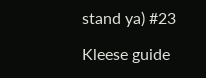stand ya) #23

Kleese guide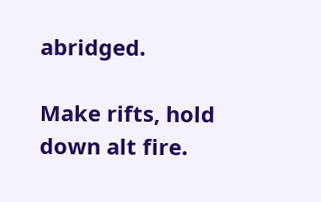abridged.

Make rifts, hold down alt fire.